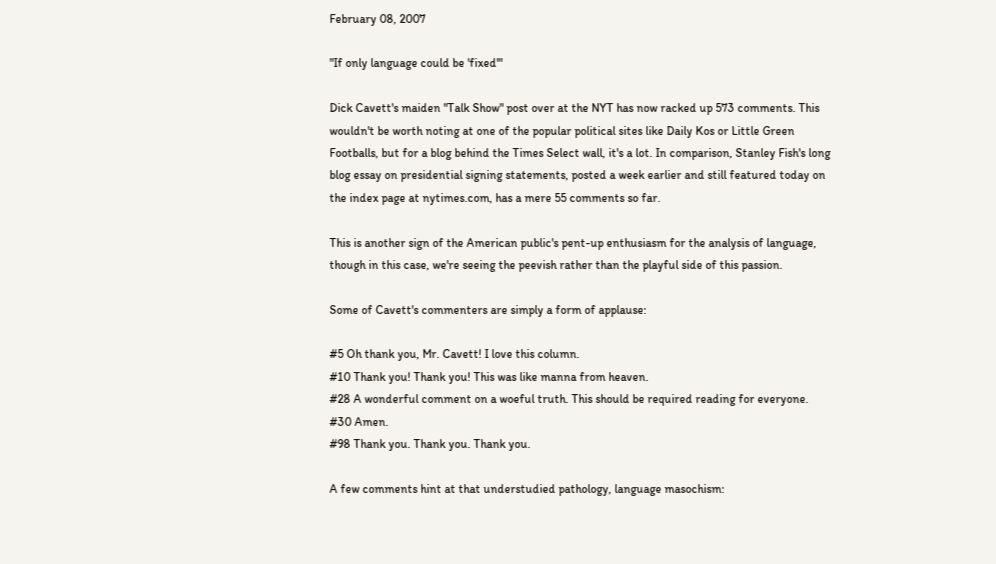February 08, 2007

"If only language could be 'fixed'"

Dick Cavett's maiden "Talk Show" post over at the NYT has now racked up 573 comments. This wouldn't be worth noting at one of the popular political sites like Daily Kos or Little Green Footballs, but for a blog behind the Times Select wall, it's a lot. In comparison, Stanley Fish's long blog essay on presidential signing statements, posted a week earlier and still featured today on the index page at nytimes.com, has a mere 55 comments so far.

This is another sign of the American public's pent-up enthusiasm for the analysis of language, though in this case, we're seeing the peevish rather than the playful side of this passion.

Some of Cavett's commenters are simply a form of applause:

#5 Oh thank you, Mr. Cavett! I love this column.
#10 Thank you! Thank you! This was like manna from heaven.
#28 A wonderful comment on a woeful truth. This should be required reading for everyone.
#30 Amen.
#98 Thank you. Thank you. Thank you.

A few comments hint at that understudied pathology, language masochism: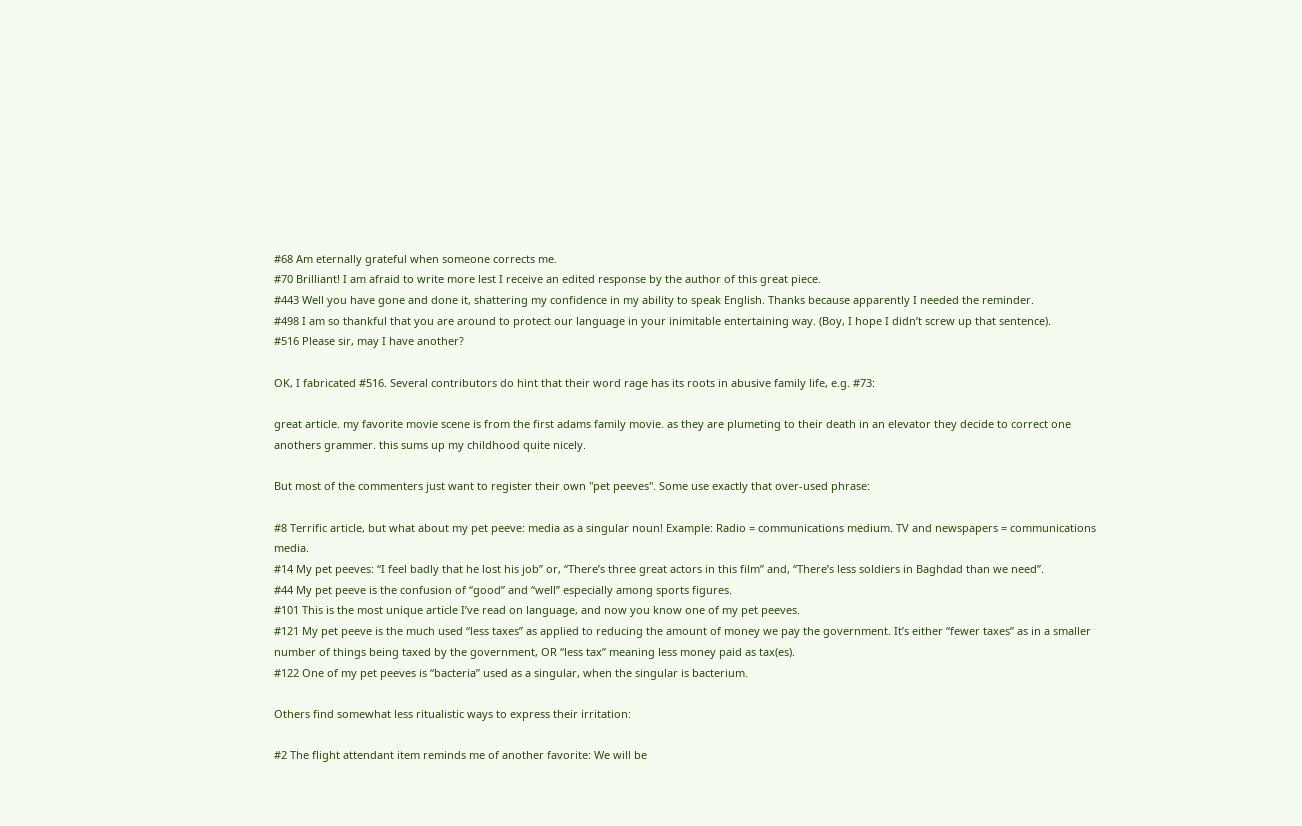#68 Am eternally grateful when someone corrects me.
#70 Brilliant! I am afraid to write more lest I receive an edited response by the author of this great piece.
#443 Well you have gone and done it, shattering my confidence in my ability to speak English. Thanks because apparently I needed the reminder.
#498 I am so thankful that you are around to protect our language in your inimitable entertaining way. (Boy, I hope I didn’t screw up that sentence).
#516 Please sir, may I have another?

OK, I fabricated #516. Several contributors do hint that their word rage has its roots in abusive family life, e.g. #73:

great article. my favorite movie scene is from the first adams family movie. as they are plumeting to their death in an elevator they decide to correct one anothers grammer. this sums up my childhood quite nicely.

But most of the commenters just want to register their own "pet peeves". Some use exactly that over-used phrase:

#8 Terrific article, but what about my pet peeve: media as a singular noun! Example: Radio = communications medium. TV and newspapers = communications media.
#14 My pet peeves: “I feel badly that he lost his job” or, “There’s three great actors in this film” and, “There’s less soldiers in Baghdad than we need”.
#44 My pet peeve is the confusion of “good” and “well” especially among sports figures.
#101 This is the most unique article I’ve read on language, and now you know one of my pet peeves.
#121 My pet peeve is the much used “less taxes” as applied to reducing the amount of money we pay the government. It’s either “fewer taxes” as in a smaller number of things being taxed by the government, OR “less tax” meaning less money paid as tax(es).
#122 One of my pet peeves is “bacteria” used as a singular, when the singular is bacterium.

Others find somewhat less ritualistic ways to express their irritation:

#2 The flight attendant item reminds me of another favorite: We will be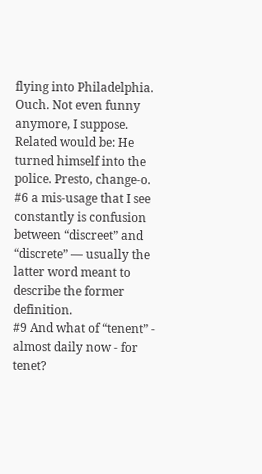flying into Philadelphia. Ouch. Not even funny anymore, I suppose. Related would be: He turned himself into the police. Presto, change-o.
#6 a mis-usage that I see constantly is confusion between “discreet” and “discrete” — usually the latter word meant to describe the former definition.
#9 And what of “tenent” - almost daily now - for tenet?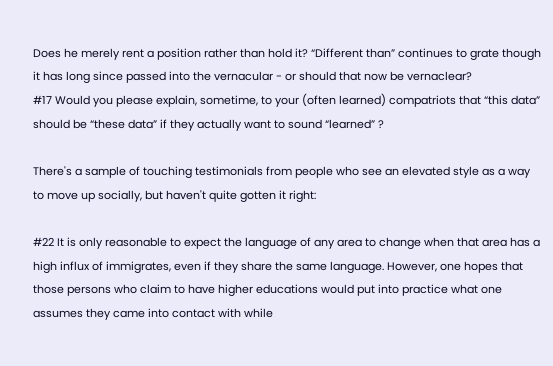Does he merely rent a position rather than hold it? “Different than” continues to grate though it has long since passed into the vernacular - or should that now be vernaclear?
#17 Would you please explain, sometime, to your (often learned) compatriots that “this data” should be “these data” if they actually want to sound “learned” ?

There's a sample of touching testimonials from people who see an elevated style as a way to move up socially, but haven't quite gotten it right:

#22 It is only reasonable to expect the language of any area to change when that area has a high influx of immigrates, even if they share the same language. However, one hopes that those persons who claim to have higher educations would put into practice what one assumes they came into contact with while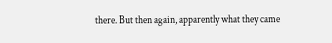there. But then again, apparently what they came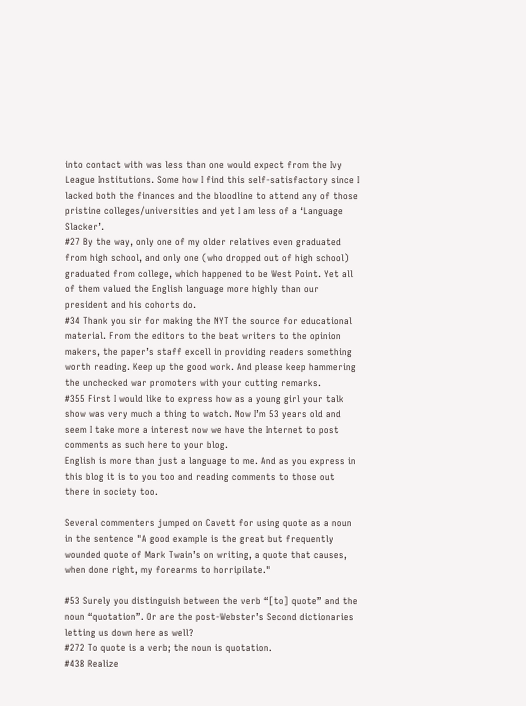into contact with was less than one would expect from the Ivy League Institutions. Some how I find this self-satisfactory since I lacked both the finances and the bloodline to attend any of those pristine colleges/universities and yet I am less of a ‘Language Slacker’.
#27 By the way, only one of my older relatives even graduated from high school, and only one (who dropped out of high school) graduated from college, which happened to be West Point. Yet all of them valued the English language more highly than our president and his cohorts do.
#34 Thank you sir for making the NYT the source for educational material. From the editors to the beat writers to the opinion makers, the paper’s staff excell in providing readers something worth reading. Keep up the good work. And please keep hammering the unchecked war promoters with your cutting remarks.
#355 First I would like to express how as a young girl your talk show was very much a thing to watch. Now I’m 53 years old and seem I take more a interest now we have the Internet to post comments as such here to your blog.
English is more than just a language to me. And as you express in this blog it is to you too and reading comments to those out there in society too.

Several commenters jumped on Cavett for using quote as a noun in the sentence "A good example is the great but frequently wounded quote of Mark Twain’s on writing, a quote that causes, when done right, my forearms to horripilate."

#53 Surely you distinguish between the verb “[to] quote” and the noun “quotation”. Or are the post-Webster’s Second dictionaries letting us down here as well?
#272 To quote is a verb; the noun is quotation.
#438 Realize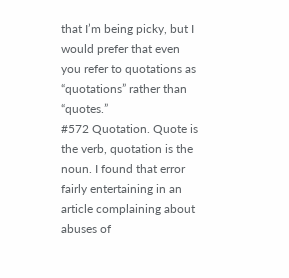that I’m being picky, but I would prefer that even you refer to quotations as “quotations” rather than “quotes.”
#572 Quotation. Quote is the verb, quotation is the noun. I found that error fairly entertaining in an article complaining about abuses of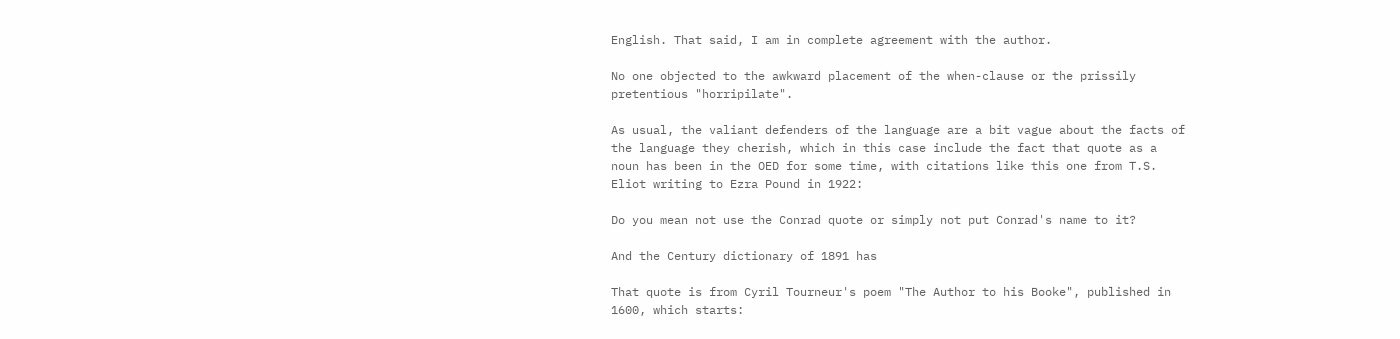English. That said, I am in complete agreement with the author.

No one objected to the awkward placement of the when-clause or the prissily pretentious "horripilate".

As usual, the valiant defenders of the language are a bit vague about the facts of the language they cherish, which in this case include the fact that quote as a noun has been in the OED for some time, with citations like this one from T.S. Eliot writing to Ezra Pound in 1922:

Do you mean not use the Conrad quote or simply not put Conrad's name to it?

And the Century dictionary of 1891 has

That quote is from Cyril Tourneur's poem "The Author to his Booke", published in 1600, which starts: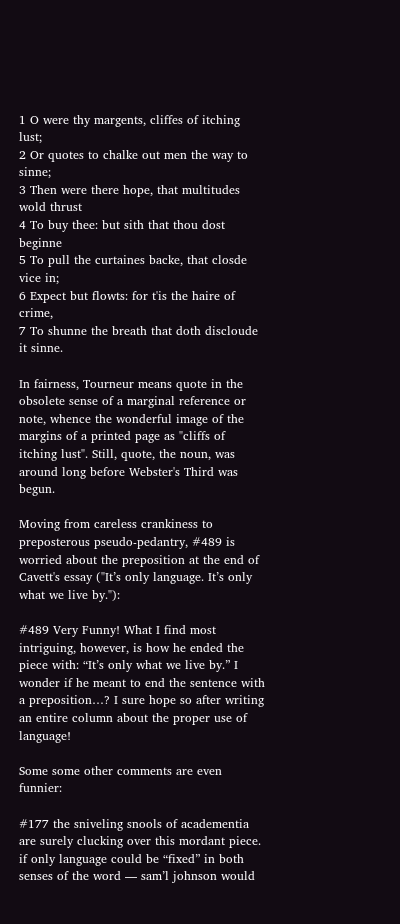1 O were thy margents, cliffes of itching lust;
2 Or quotes to chalke out men the way to sinne;
3 Then were there hope, that multitudes wold thrust
4 To buy thee: but sith that thou dost beginne
5 To pull the curtaines backe, that closde vice in;
6 Expect but flowts: for t'is the haire of crime,
7 To shunne the breath that doth discloude it sinne.

In fairness, Tourneur means quote in the obsolete sense of a marginal reference or note, whence the wonderful image of the margins of a printed page as "cliffs of itching lust". Still, quote, the noun, was around long before Webster's Third was begun.

Moving from careless crankiness to preposterous pseudo-pedantry, #489 is worried about the preposition at the end of Cavett's essay ("It’s only language. It’s only what we live by."):

#489 Very Funny! What I find most intriguing, however, is how he ended the piece with: “It’s only what we live by.” I wonder if he meant to end the sentence with a preposition…? I sure hope so after writing an entire column about the proper use of language!

Some some other comments are even funnier:

#177 the sniveling snools of academentia are surely clucking over this mordant piece. if only language could be “fixed” in both senses of the word — sam’l johnson would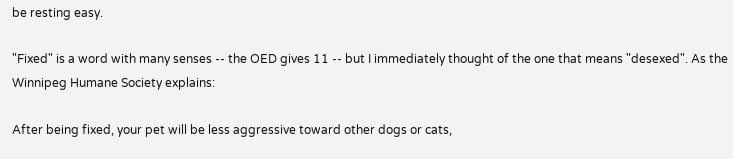be resting easy.

"Fixed" is a word with many senses -- the OED gives 11 -- but I immediately thought of the one that means "desexed". As the Winnipeg Humane Society explains:

After being fixed, your pet will be less aggressive toward other dogs or cats,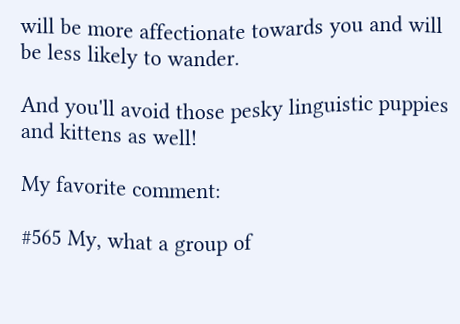will be more affectionate towards you and will be less likely to wander.

And you'll avoid those pesky linguistic puppies and kittens as well!

My favorite comment:

#565 My, what a group of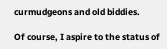curmudgeons and old biddies.

Of course, I aspire to the status of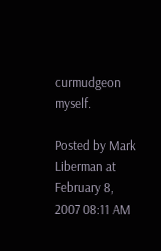curmudgeon myself.

Posted by Mark Liberman at February 8, 2007 08:11 AM